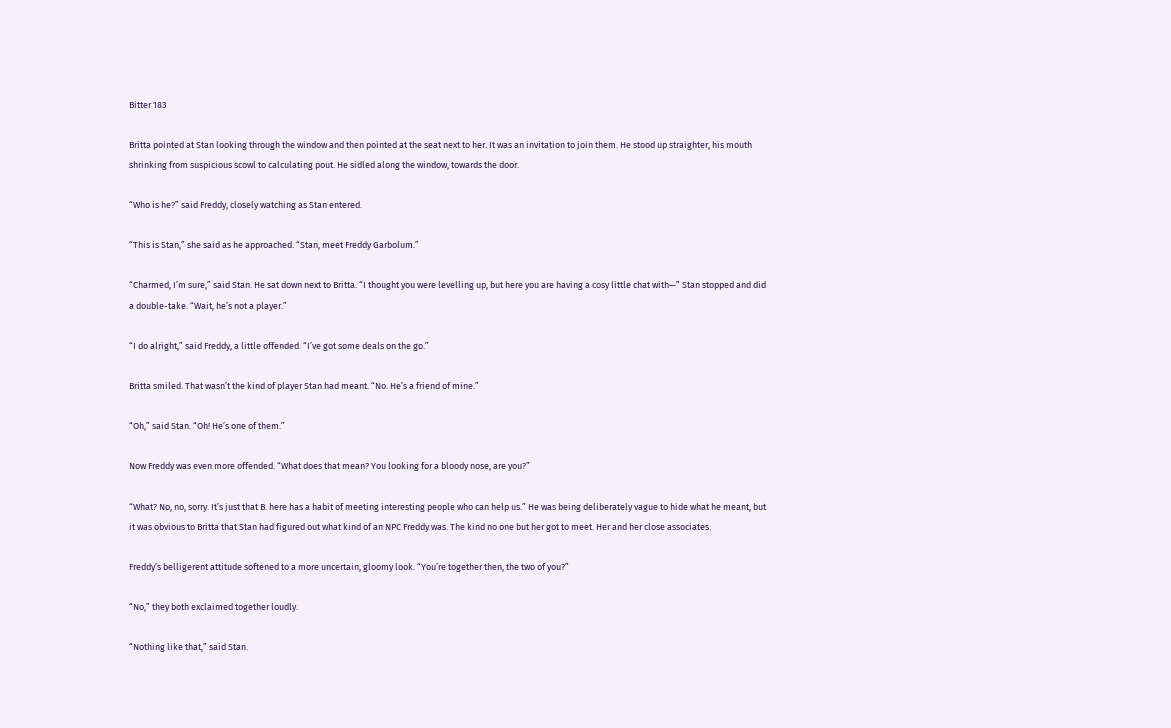Bitter 183

Britta pointed at Stan looking through the window and then pointed at the seat next to her. It was an invitation to join them. He stood up straighter, his mouth shrinking from suspicious scowl to calculating pout. He sidled along the window, towards the door.

“Who is he?” said Freddy, closely watching as Stan entered.

“This is Stan,” she said as he approached. “Stan, meet Freddy Garbolum.”

“Charmed, I’m sure,” said Stan. He sat down next to Britta. “I thought you were levelling up, but here you are having a cosy little chat with—” Stan stopped and did a double-take. “Wait, he’s not a player.”

“I do alright,” said Freddy, a little offended. “I’ve got some deals on the go.”

Britta smiled. That wasn’t the kind of player Stan had meant. “No. He’s a friend of mine.”

“Oh,” said Stan. “Oh! He’s one of them.”

Now Freddy was even more offended. “What does that mean? You looking for a bloody nose, are you?”

“What? No, no, sorry. It’s just that B. here has a habit of meeting interesting people who can help us.” He was being deliberately vague to hide what he meant, but it was obvious to Britta that Stan had figured out what kind of an NPC Freddy was. The kind no one but her got to meet. Her and her close associates.

Freddy’s belligerent attitude softened to a more uncertain, gloomy look. “You’re together then, the two of you?”

“No,” they both exclaimed together loudly.

“Nothing like that,” said Stan.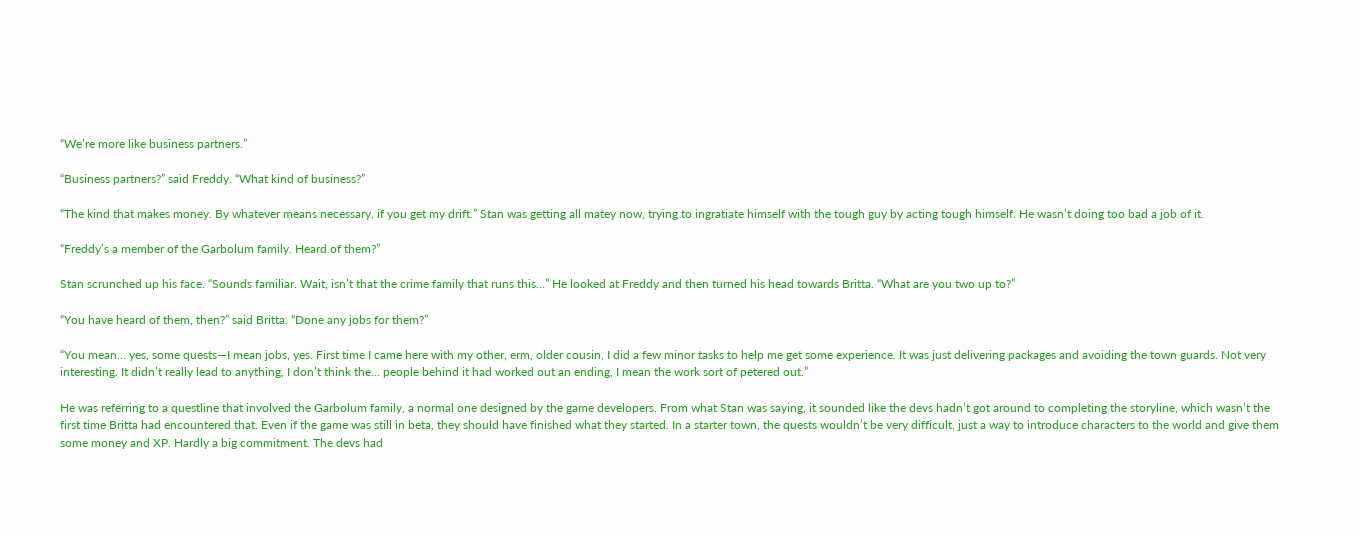“We’re more like business partners.”

“Business partners?” said Freddy. “What kind of business?”

“The kind that makes money. By whatever means necessary, if you get my drift.” Stan was getting all matey now, trying to ingratiate himself with the tough guy by acting tough himself. He wasn’t doing too bad a job of it.

“Freddy’s a member of the Garbolum family. Heard of them?”

Stan scrunched up his face. “Sounds familiar. Wait, isn’t that the crime family that runs this…” He looked at Freddy and then turned his head towards Britta. “What are you two up to?”

“You have heard of them, then?” said Britta. “Done any jobs for them?”

“You mean… yes, some quests—I mean jobs, yes. First time I came here with my other, erm, older cousin, I did a few minor tasks to help me get some experience. It was just delivering packages and avoiding the town guards. Not very interesting. It didn’t really lead to anything, I don’t think the… people behind it had worked out an ending, I mean the work sort of petered out.”

He was referring to a questline that involved the Garbolum family, a normal one designed by the game developers. From what Stan was saying, it sounded like the devs hadn’t got around to completing the storyline, which wasn’t the first time Britta had encountered that. Even if the game was still in beta, they should have finished what they started. In a starter town, the quests wouldn’t be very difficult, just a way to introduce characters to the world and give them some money and XP. Hardly a big commitment. The devs had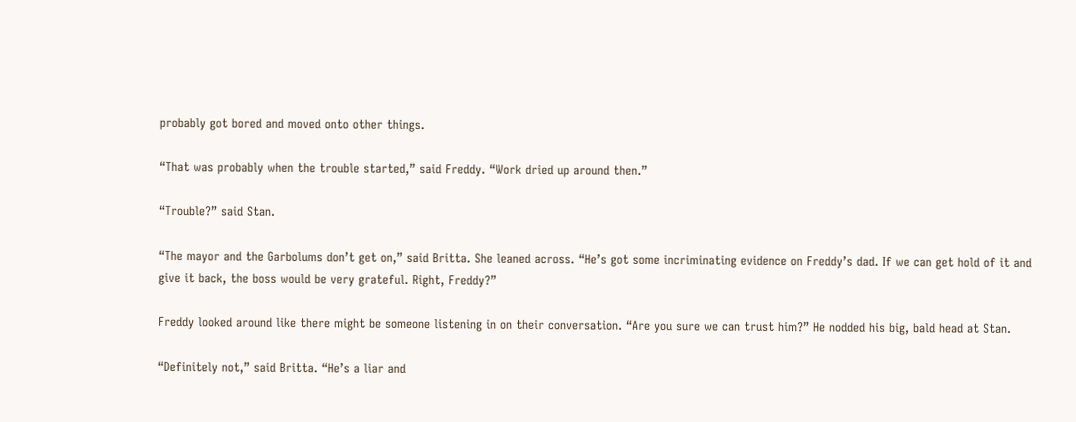probably got bored and moved onto other things.

“That was probably when the trouble started,” said Freddy. “Work dried up around then.”

“Trouble?” said Stan.

“The mayor and the Garbolums don’t get on,” said Britta. She leaned across. “He’s got some incriminating evidence on Freddy’s dad. If we can get hold of it and give it back, the boss would be very grateful. Right, Freddy?”

Freddy looked around like there might be someone listening in on their conversation. “Are you sure we can trust him?” He nodded his big, bald head at Stan.

“Definitely not,” said Britta. “He’s a liar and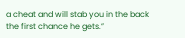a cheat and will stab you in the back the first chance he gets.”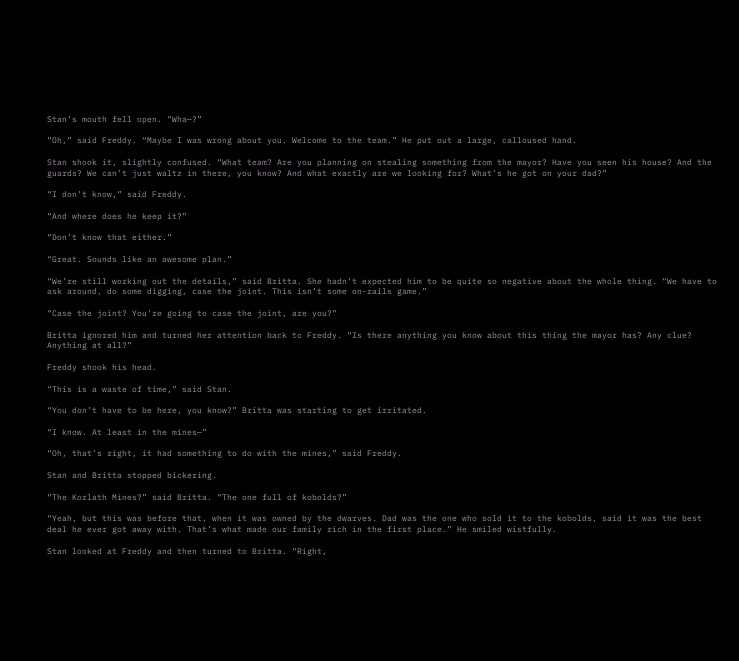Stan’s mouth fell open. “Wha—?”

“Oh,” said Freddy. “Maybe I was wrong about you. Welcome to the team.” He put out a large, calloused hand.

Stan shook it, slightly confused. “What team? Are you planning on stealing something from the mayor? Have you seen his house? And the guards? We can’t just waltz in there, you know? And what exactly are we looking for? What’s he got on your dad?”

“I don’t know,” said Freddy.

“And where does he keep it?”

“Don’t know that either.”

“Great. Sounds like an awesome plan.”

“We’re still working out the details,” said Britta. She hadn’t expected him to be quite so negative about the whole thing. “We have to ask around, do some digging, case the joint. This isn’t some on-rails game.”

“Case the joint? You’re going to case the joint, are you?”

Britta ignored him and turned her attention back to Freddy. “Is there anything you know about this thing the mayor has? Any clue? Anything at all?”

Freddy shook his head.

“This is a waste of time,” said Stan.

“You don’t have to be here, you know?” Britta was starting to get irritated.

“I know. At least in the mines—”

“Oh, that’s right, it had something to do with the mines,” said Freddy.

Stan and Britta stopped bickering.

“The Korlath Mines?” said Britta. “The one full of kobolds?”

“Yeah, but this was before that, when it was owned by the dwarves. Dad was the one who sold it to the kobolds, said it was the best deal he ever got away with. That’s what made our family rich in the first place.” He smiled wistfully.

Stan looked at Freddy and then turned to Britta. “Right,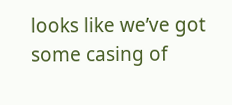looks like we’ve got some casing of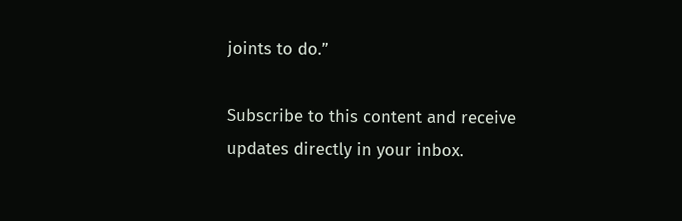joints to do.”

Subscribe to this content and receive updates directly in your inbox.